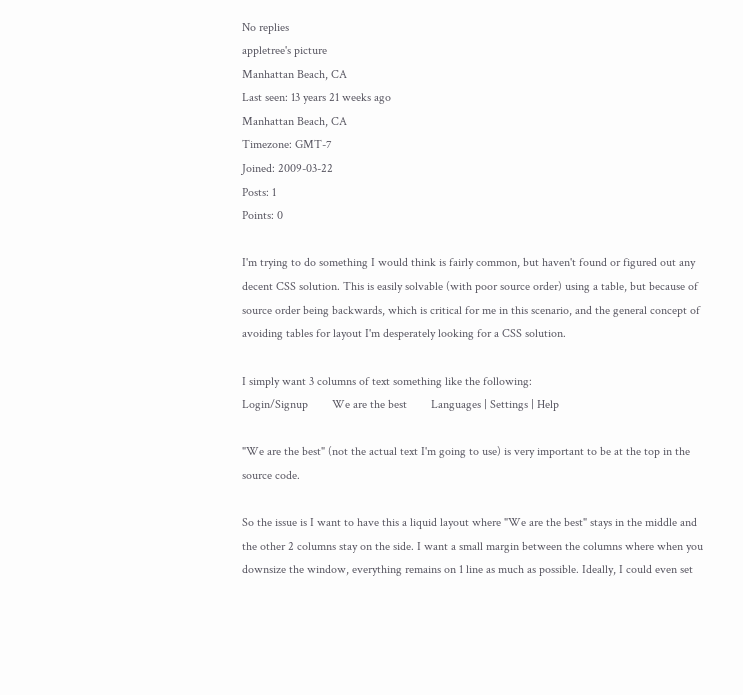No replies
appletree's picture
Manhattan Beach, CA
Last seen: 13 years 21 weeks ago
Manhattan Beach, CA
Timezone: GMT-7
Joined: 2009-03-22
Posts: 1
Points: 0

I'm trying to do something I would think is fairly common, but haven't found or figured out any decent CSS solution. This is easily solvable (with poor source order) using a table, but because of source order being backwards, which is critical for me in this scenario, and the general concept of avoiding tables for layout I'm desperately looking for a CSS solution.

I simply want 3 columns of text something like the following:
Login/Signup        We are the best        Languages | Settings | Help

"We are the best" (not the actual text I'm going to use) is very important to be at the top in the source code.

So the issue is I want to have this a liquid layout where "We are the best" stays in the middle and the other 2 columns stay on the side. I want a small margin between the columns where when you downsize the window, everything remains on 1 line as much as possible. Ideally, I could even set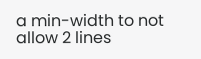a min-width to not allow 2 lines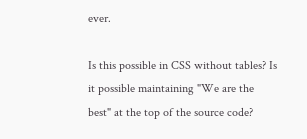ever.

Is this possible in CSS without tables? Is it possible maintaining "We are the best" at the top of the source code?